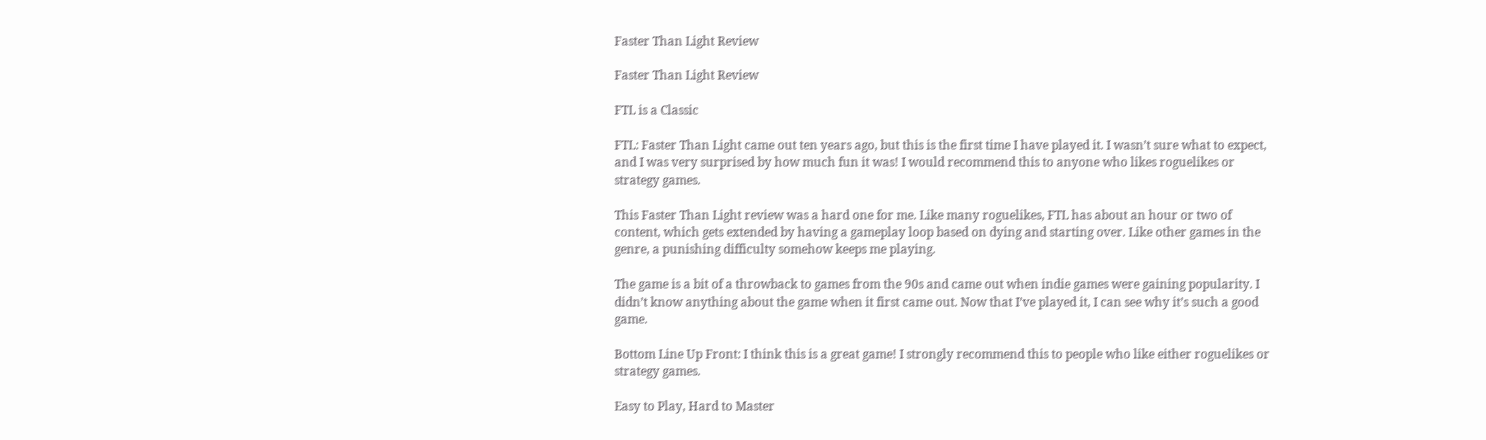Faster Than Light Review

Faster Than Light Review

FTL is a Classic

FTL: Faster Than Light came out ten years ago, but this is the first time I have played it. I wasn’t sure what to expect, and I was very surprised by how much fun it was! I would recommend this to anyone who likes roguelikes or strategy games.

This Faster Than Light review was a hard one for me. Like many roguelikes, FTL has about an hour or two of content, which gets extended by having a gameplay loop based on dying and starting over. Like other games in the genre, a punishing difficulty somehow keeps me playing.

The game is a bit of a throwback to games from the 90s and came out when indie games were gaining popularity. I didn’t know anything about the game when it first came out. Now that I’ve played it, I can see why it’s such a good game.

Bottom Line Up Front: I think this is a great game! I strongly recommend this to people who like either roguelikes or strategy games.

Easy to Play, Hard to Master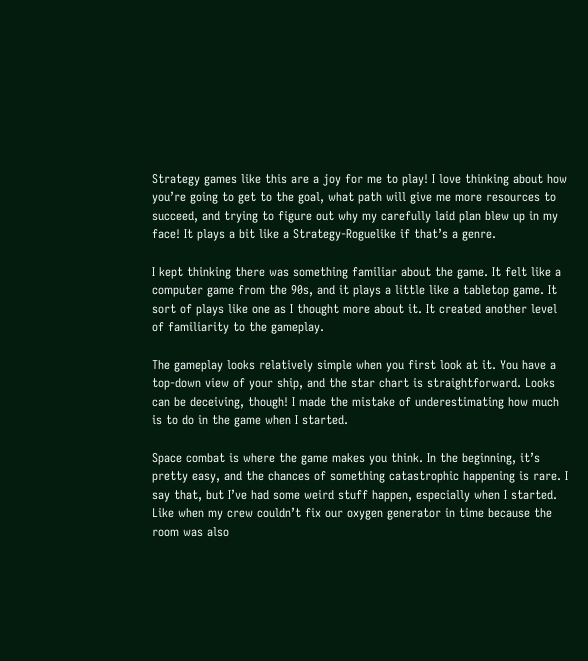Strategy games like this are a joy for me to play! I love thinking about how you’re going to get to the goal, what path will give me more resources to succeed, and trying to figure out why my carefully laid plan blew up in my face! It plays a bit like a Strategy-Roguelike if that’s a genre.

I kept thinking there was something familiar about the game. It felt like a computer game from the 90s, and it plays a little like a tabletop game. It sort of plays like one as I thought more about it. It created another level of familiarity to the gameplay.

The gameplay looks relatively simple when you first look at it. You have a top-down view of your ship, and the star chart is straightforward. Looks can be deceiving, though! I made the mistake of underestimating how much is to do in the game when I started.

Space combat is where the game makes you think. In the beginning, it’s pretty easy, and the chances of something catastrophic happening is rare. I say that, but I’ve had some weird stuff happen, especially when I started. Like when my crew couldn’t fix our oxygen generator in time because the room was also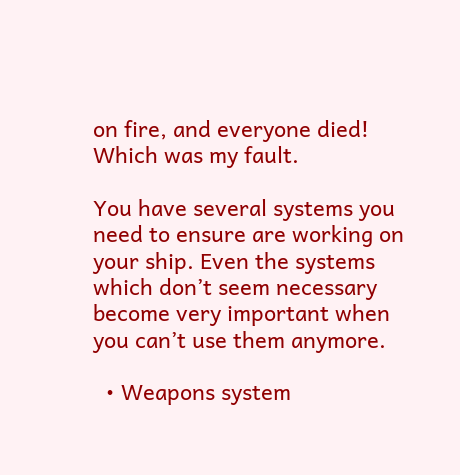on fire, and everyone died! Which was my fault.

You have several systems you need to ensure are working on your ship. Even the systems which don’t seem necessary become very important when you can’t use them anymore.

  • Weapons system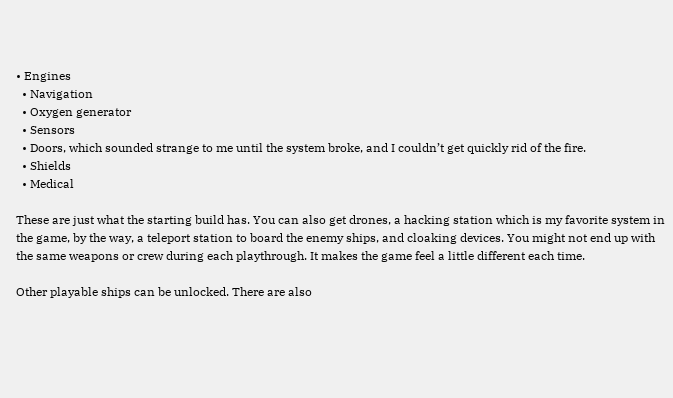• Engines
  • Navigation
  • Oxygen generator
  • Sensors
  • Doors, which sounded strange to me until the system broke, and I couldn’t get quickly rid of the fire.
  • Shields
  • Medical

These are just what the starting build has. You can also get drones, a hacking station which is my favorite system in the game, by the way, a teleport station to board the enemy ships, and cloaking devices. You might not end up with the same weapons or crew during each playthrough. It makes the game feel a little different each time.

Other playable ships can be unlocked. There are also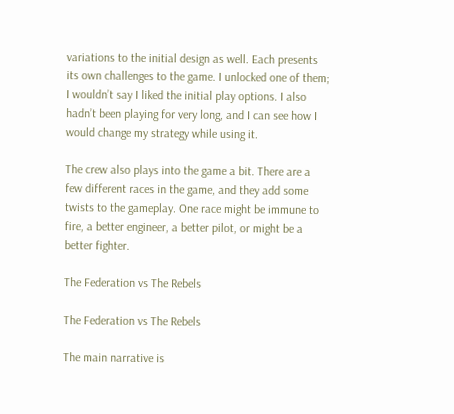variations to the initial design as well. Each presents its own challenges to the game. I unlocked one of them; I wouldn’t say I liked the initial play options. I also hadn’t been playing for very long, and I can see how I would change my strategy while using it.

The crew also plays into the game a bit. There are a few different races in the game, and they add some twists to the gameplay. One race might be immune to fire, a better engineer, a better pilot, or might be a better fighter.

The Federation vs The Rebels

The Federation vs The Rebels

The main narrative is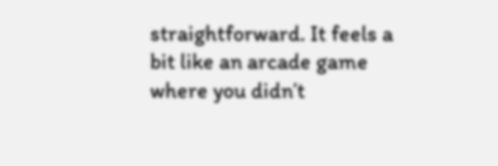straightforward. It feels a bit like an arcade game where you didn’t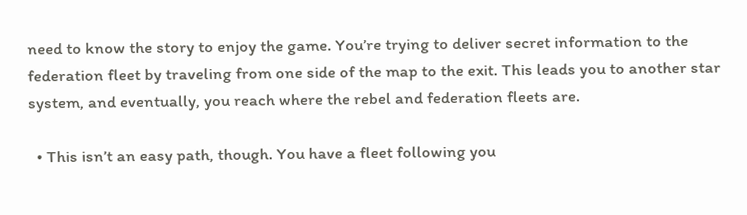need to know the story to enjoy the game. You’re trying to deliver secret information to the federation fleet by traveling from one side of the map to the exit. This leads you to another star system, and eventually, you reach where the rebel and federation fleets are.

  • This isn’t an easy path, though. You have a fleet following you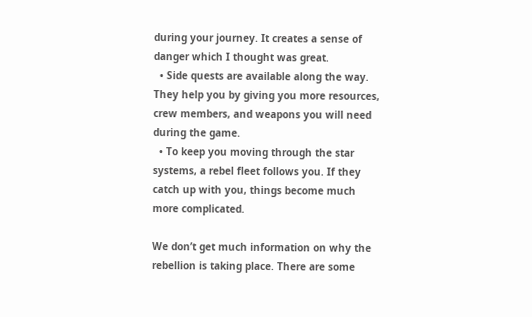during your journey. It creates a sense of danger which I thought was great.
  • Side quests are available along the way. They help you by giving you more resources, crew members, and weapons you will need during the game.
  • To keep you moving through the star systems, a rebel fleet follows you. If they catch up with you, things become much more complicated.

We don’t get much information on why the rebellion is taking place. There are some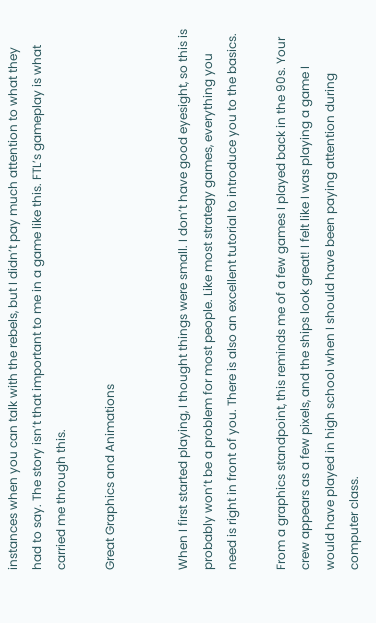instances when you can talk with the rebels, but I didn’t pay much attention to what they had to say. The story isn’t that important to me in a game like this. FTL’s gameplay is what carried me through this.

Great Graphics and Animations


When I first started playing, I thought things were small. I don’t have good eyesight, so this is probably won’t be a problem for most people. Like most strategy games, everything you need is right in front of you. There is also an excellent tutorial to introduce you to the basics.

From a graphics standpoint, this reminds me of a few games I played back in the 90s. Your crew appears as a few pixels, and the ships look great! I felt like I was playing a game I would have played in high school when I should have been paying attention during computer class.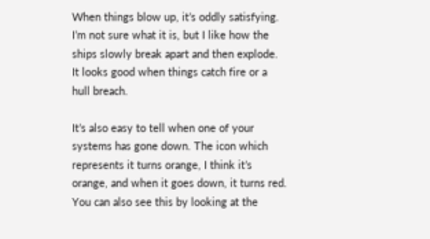When things blow up, it’s oddly satisfying. I’m not sure what it is, but I like how the ships slowly break apart and then explode. It looks good when things catch fire or a hull breach.

It’s also easy to tell when one of your systems has gone down. The icon which represents it turns orange, I think it’s orange, and when it goes down, it turns red. You can also see this by looking at the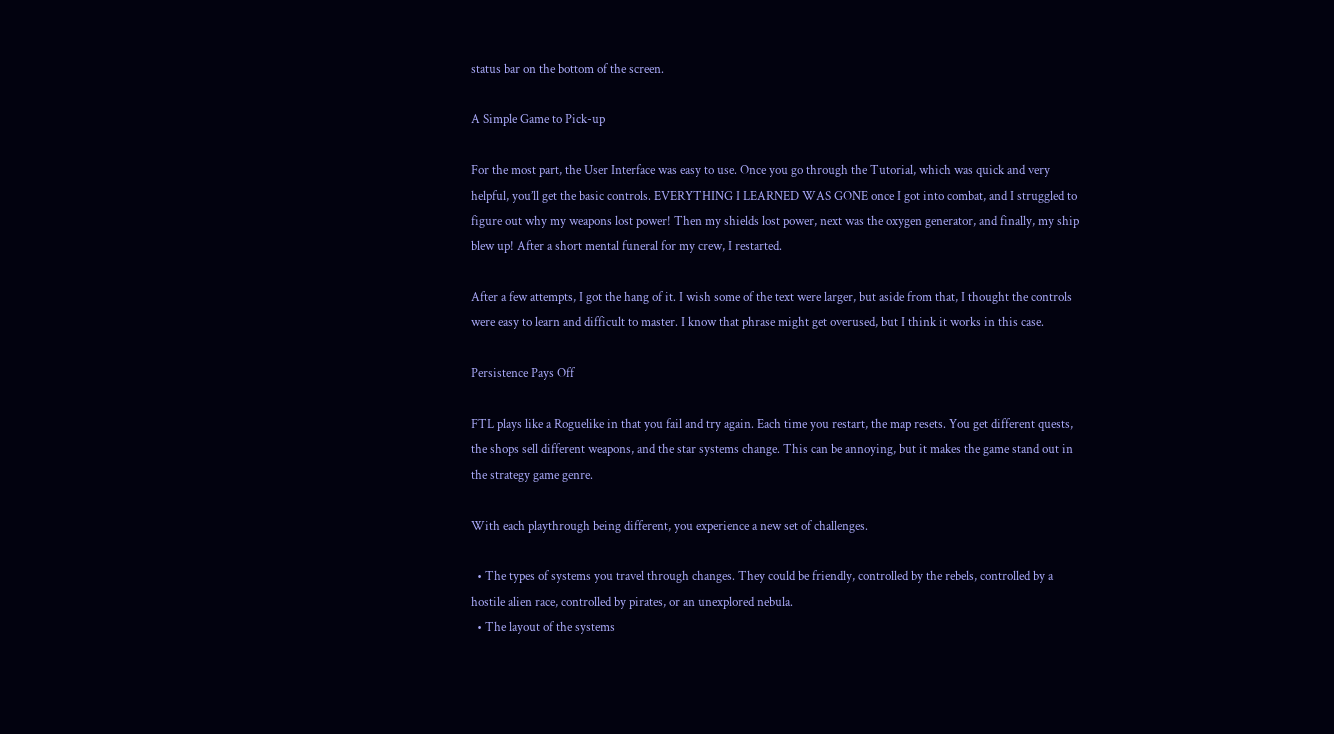status bar on the bottom of the screen.

A Simple Game to Pick-up

For the most part, the User Interface was easy to use. Once you go through the Tutorial, which was quick and very helpful, you’ll get the basic controls. EVERYTHING I LEARNED WAS GONE once I got into combat, and I struggled to figure out why my weapons lost power! Then my shields lost power, next was the oxygen generator, and finally, my ship blew up! After a short mental funeral for my crew, I restarted.

After a few attempts, I got the hang of it. I wish some of the text were larger, but aside from that, I thought the controls were easy to learn and difficult to master. I know that phrase might get overused, but I think it works in this case.

Persistence Pays Off

FTL plays like a Roguelike in that you fail and try again. Each time you restart, the map resets. You get different quests, the shops sell different weapons, and the star systems change. This can be annoying, but it makes the game stand out in the strategy game genre.

With each playthrough being different, you experience a new set of challenges.

  • The types of systems you travel through changes. They could be friendly, controlled by the rebels, controlled by a hostile alien race, controlled by pirates, or an unexplored nebula.
  • The layout of the systems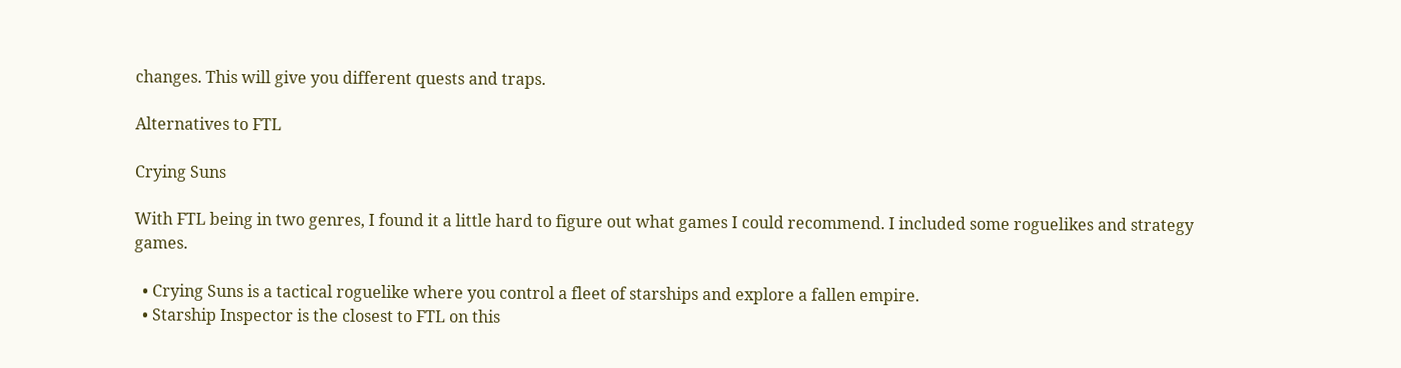changes. This will give you different quests and traps.

Alternatives to FTL

Crying Suns

With FTL being in two genres, I found it a little hard to figure out what games I could recommend. I included some roguelikes and strategy games.

  • Crying Suns is a tactical roguelike where you control a fleet of starships and explore a fallen empire.
  • Starship Inspector is the closest to FTL on this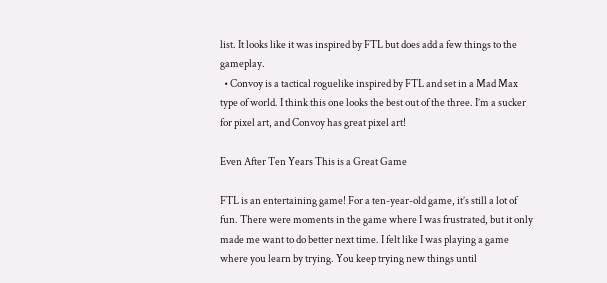list. It looks like it was inspired by FTL but does add a few things to the gameplay.
  • Convoy is a tactical roguelike inspired by FTL and set in a Mad Max type of world. I think this one looks the best out of the three. I’m a sucker for pixel art, and Convoy has great pixel art!

Even After Ten Years This is a Great Game

FTL is an entertaining game! For a ten-year-old game, it’s still a lot of fun. There were moments in the game where I was frustrated, but it only made me want to do better next time. I felt like I was playing a game where you learn by trying. You keep trying new things until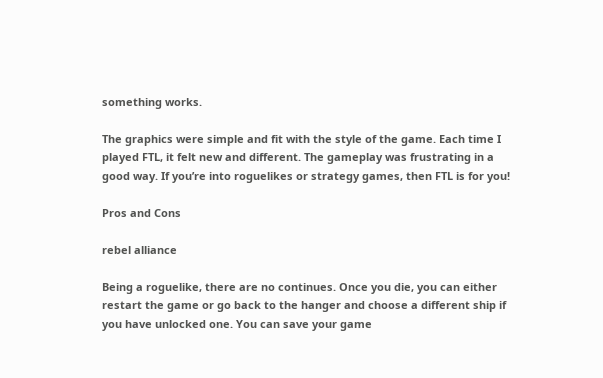something works.

The graphics were simple and fit with the style of the game. Each time I played FTL, it felt new and different. The gameplay was frustrating in a good way. If you’re into roguelikes or strategy games, then FTL is for you!

Pros and Cons

rebel alliance

Being a roguelike, there are no continues. Once you die, you can either restart the game or go back to the hanger and choose a different ship if you have unlocked one. You can save your game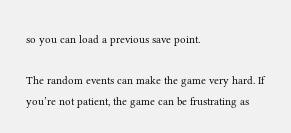so you can load a previous save point.

The random events can make the game very hard. If you’re not patient, the game can be frustrating as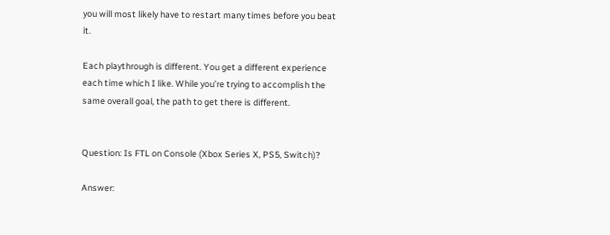you will most likely have to restart many times before you beat it.

Each playthrough is different. You get a different experience each time which I like. While you’re trying to accomplish the same overall goal, the path to get there is different.


Question: Is FTL on Console (Xbox Series X, PS5, Switch)?

Answer: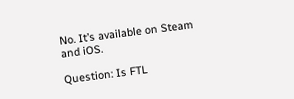No. It’s available on Steam and iOS.

Question: Is FTL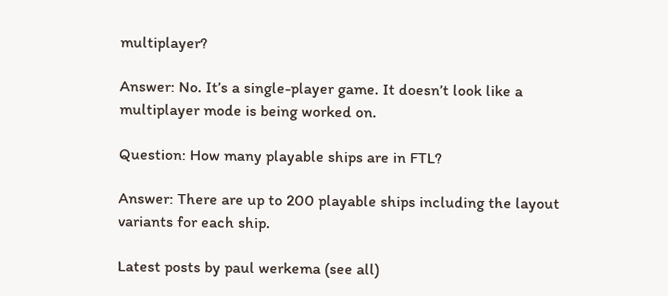multiplayer?

Answer: No. It’s a single-player game. It doesn’t look like a multiplayer mode is being worked on.

Question: How many playable ships are in FTL?

Answer: There are up to 200 playable ships including the layout variants for each ship.

Latest posts by paul werkema (see all)